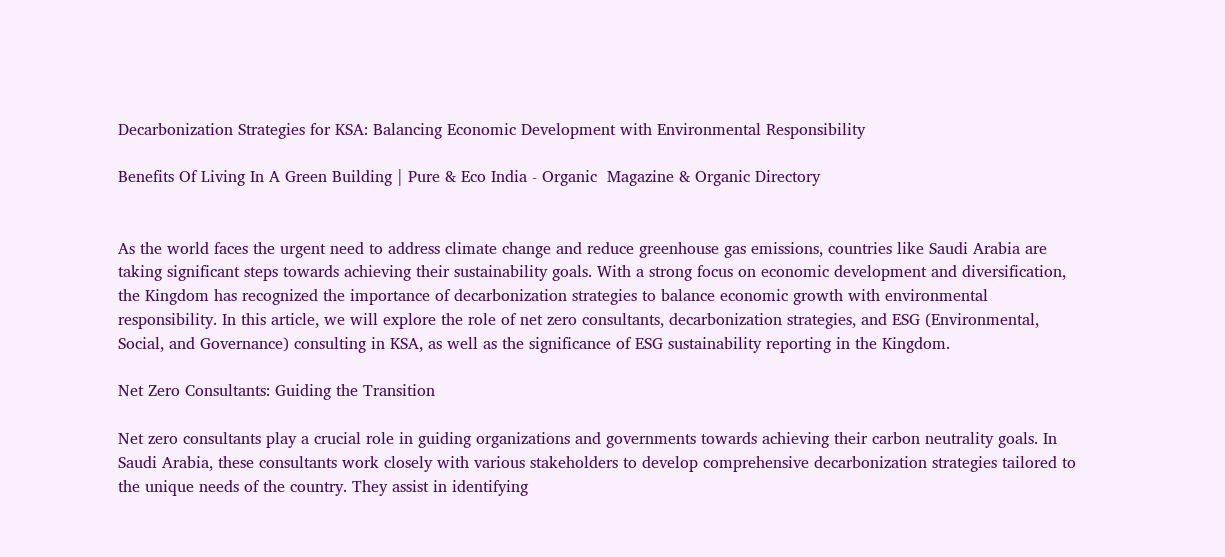Decarbonization Strategies for KSA: Balancing Economic Development with Environmental Responsibility

Benefits Of Living In A Green Building | Pure & Eco India - Organic  Magazine & Organic Directory


As the world faces the urgent need to address climate change and reduce greenhouse gas emissions, countries like Saudi Arabia are taking significant steps towards achieving their sustainability goals. With a strong focus on economic development and diversification, the Kingdom has recognized the importance of decarbonization strategies to balance economic growth with environmental responsibility. In this article, we will explore the role of net zero consultants, decarbonization strategies, and ESG (Environmental, Social, and Governance) consulting in KSA, as well as the significance of ESG sustainability reporting in the Kingdom.

Net Zero Consultants: Guiding the Transition

Net zero consultants play a crucial role in guiding organizations and governments towards achieving their carbon neutrality goals. In Saudi Arabia, these consultants work closely with various stakeholders to develop comprehensive decarbonization strategies tailored to the unique needs of the country. They assist in identifying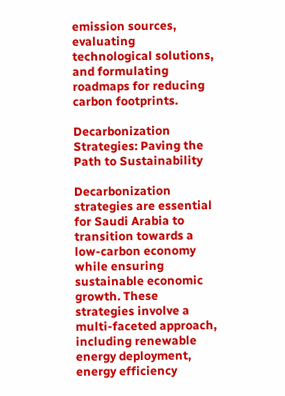emission sources, evaluating technological solutions, and formulating roadmaps for reducing carbon footprints.

Decarbonization Strategies: Paving the Path to Sustainability

Decarbonization strategies are essential for Saudi Arabia to transition towards a low-carbon economy while ensuring sustainable economic growth. These strategies involve a multi-faceted approach, including renewable energy deployment, energy efficiency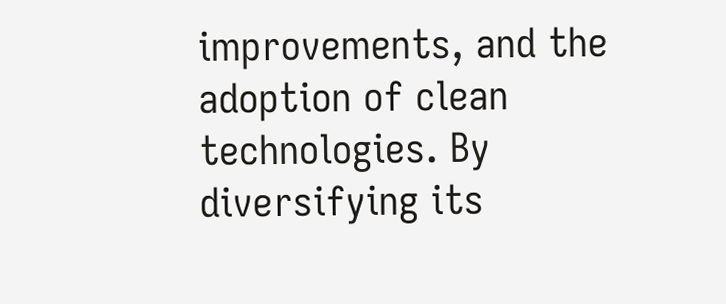improvements, and the adoption of clean technologies. By diversifying its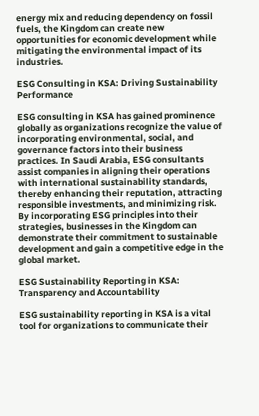energy mix and reducing dependency on fossil fuels, the Kingdom can create new opportunities for economic development while mitigating the environmental impact of its industries.

ESG Consulting in KSA: Driving Sustainability Performance

ESG consulting in KSA has gained prominence globally as organizations recognize the value of incorporating environmental, social, and governance factors into their business practices. In Saudi Arabia, ESG consultants assist companies in aligning their operations with international sustainability standards, thereby enhancing their reputation, attracting responsible investments, and minimizing risk. By incorporating ESG principles into their strategies, businesses in the Kingdom can demonstrate their commitment to sustainable development and gain a competitive edge in the global market.

ESG Sustainability Reporting in KSA: Transparency and Accountability

ESG sustainability reporting in KSA is a vital tool for organizations to communicate their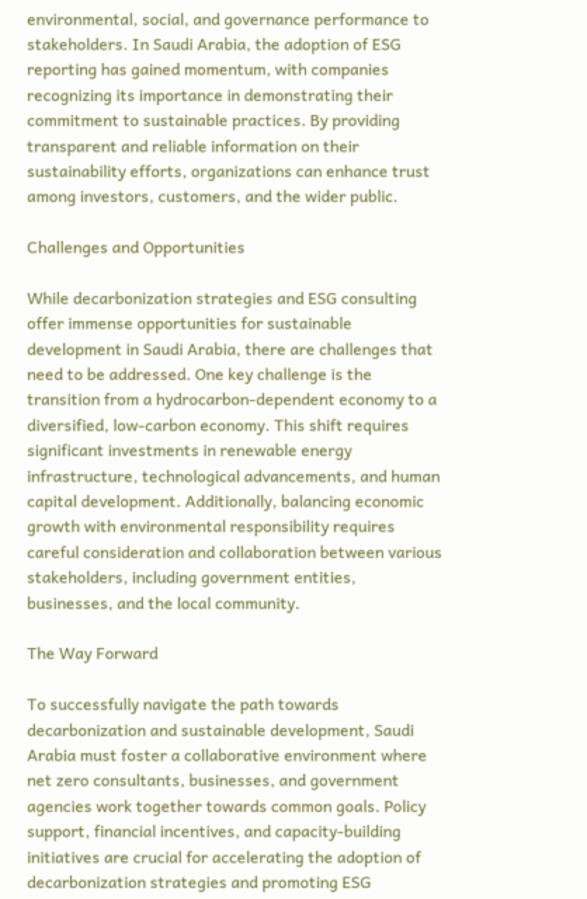environmental, social, and governance performance to stakeholders. In Saudi Arabia, the adoption of ESG reporting has gained momentum, with companies recognizing its importance in demonstrating their commitment to sustainable practices. By providing transparent and reliable information on their sustainability efforts, organizations can enhance trust among investors, customers, and the wider public.

Challenges and Opportunities

While decarbonization strategies and ESG consulting offer immense opportunities for sustainable development in Saudi Arabia, there are challenges that need to be addressed. One key challenge is the transition from a hydrocarbon-dependent economy to a diversified, low-carbon economy. This shift requires significant investments in renewable energy infrastructure, technological advancements, and human capital development. Additionally, balancing economic growth with environmental responsibility requires careful consideration and collaboration between various stakeholders, including government entities, businesses, and the local community.

The Way Forward

To successfully navigate the path towards decarbonization and sustainable development, Saudi Arabia must foster a collaborative environment where net zero consultants, businesses, and government agencies work together towards common goals. Policy support, financial incentives, and capacity-building initiatives are crucial for accelerating the adoption of decarbonization strategies and promoting ESG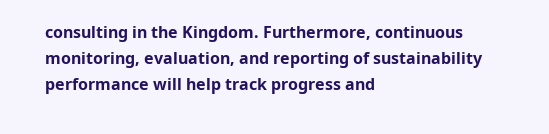consulting in the Kingdom. Furthermore, continuous monitoring, evaluation, and reporting of sustainability performance will help track progress and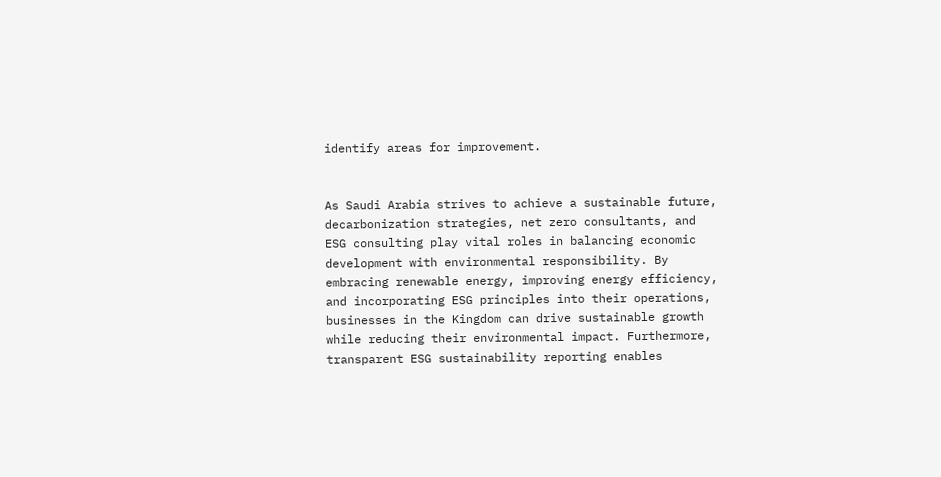identify areas for improvement.


As Saudi Arabia strives to achieve a sustainable future, decarbonization strategies, net zero consultants, and ESG consulting play vital roles in balancing economic development with environmental responsibility. By embracing renewable energy, improving energy efficiency, and incorporating ESG principles into their operations, businesses in the Kingdom can drive sustainable growth while reducing their environmental impact. Furthermore, transparent ESG sustainability reporting enables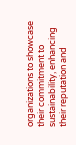organizations to showcase their commitment to sustainability, enhancing their reputation and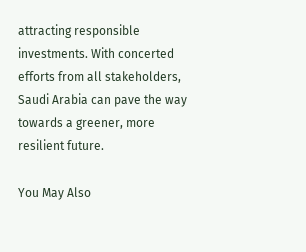attracting responsible investments. With concerted efforts from all stakeholders, Saudi Arabia can pave the way towards a greener, more resilient future.

You May Also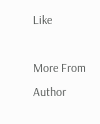Like

More From Author